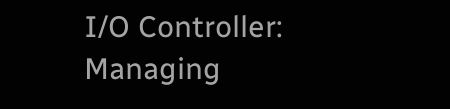I/O Controller: Managing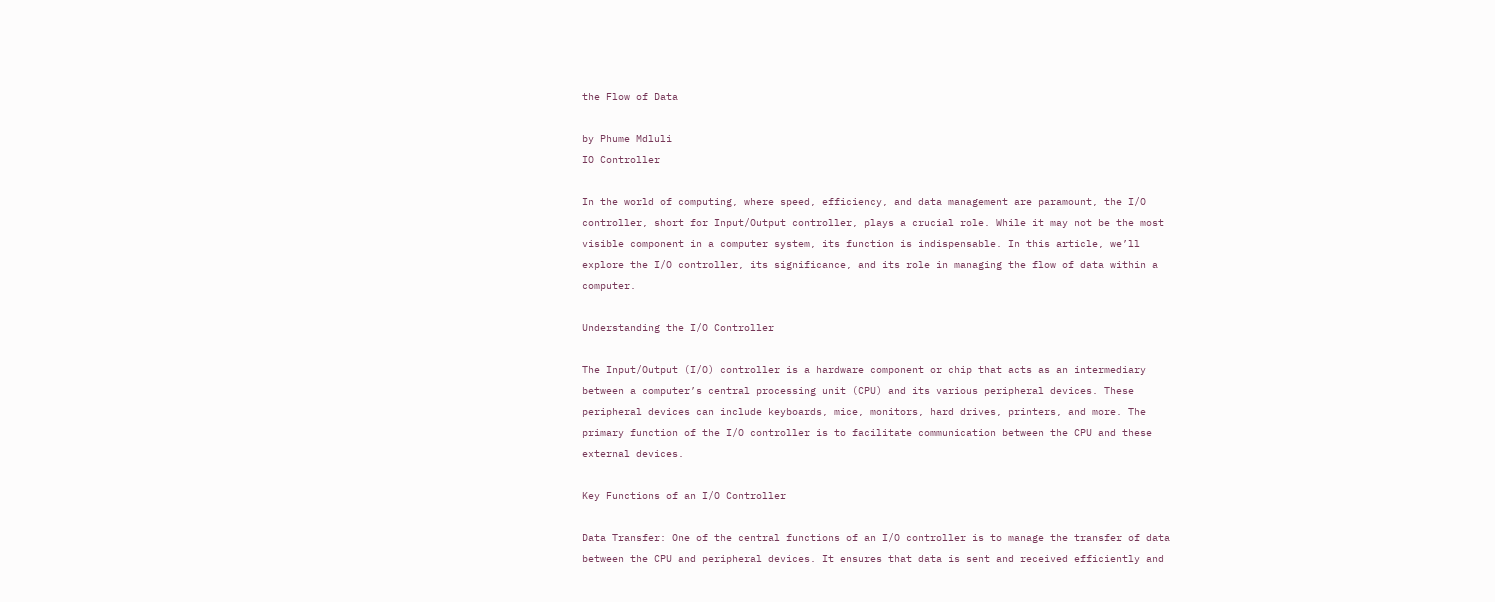the Flow of Data

by Phume Mdluli
IO Controller

In the world of computing, where speed, efficiency, and data management are paramount, the I/O controller, short for Input/Output controller, plays a crucial role. While it may not be the most visible component in a computer system, its function is indispensable. In this article, we’ll explore the I/O controller, its significance, and its role in managing the flow of data within a computer.

Understanding the I/O Controller

The Input/Output (I/O) controller is a hardware component or chip that acts as an intermediary between a computer’s central processing unit (CPU) and its various peripheral devices. These peripheral devices can include keyboards, mice, monitors, hard drives, printers, and more. The primary function of the I/O controller is to facilitate communication between the CPU and these external devices.

Key Functions of an I/O Controller

Data Transfer: One of the central functions of an I/O controller is to manage the transfer of data between the CPU and peripheral devices. It ensures that data is sent and received efficiently and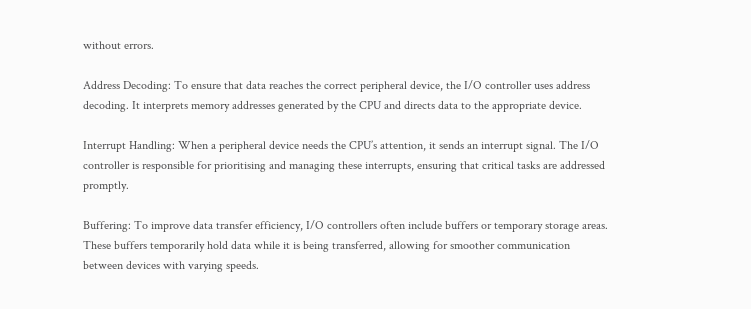without errors.

Address Decoding: To ensure that data reaches the correct peripheral device, the I/O controller uses address decoding. It interprets memory addresses generated by the CPU and directs data to the appropriate device.

Interrupt Handling: When a peripheral device needs the CPU’s attention, it sends an interrupt signal. The I/O controller is responsible for prioritising and managing these interrupts, ensuring that critical tasks are addressed promptly.

Buffering: To improve data transfer efficiency, I/O controllers often include buffers or temporary storage areas. These buffers temporarily hold data while it is being transferred, allowing for smoother communication between devices with varying speeds.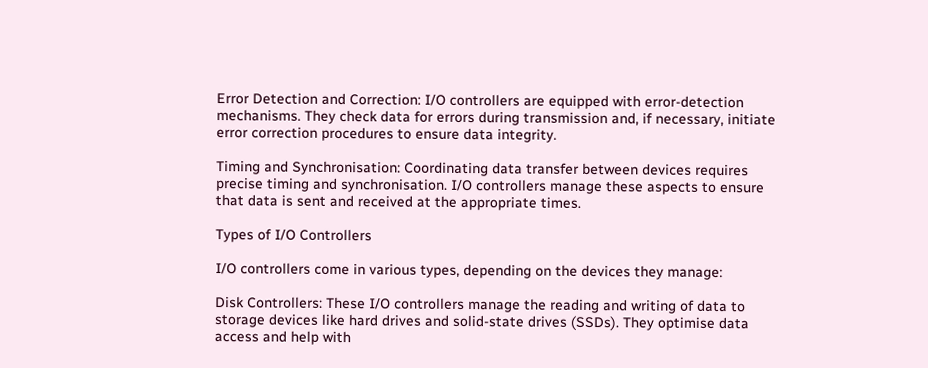Error Detection and Correction: I/O controllers are equipped with error-detection mechanisms. They check data for errors during transmission and, if necessary, initiate error correction procedures to ensure data integrity.

Timing and Synchronisation: Coordinating data transfer between devices requires precise timing and synchronisation. I/O controllers manage these aspects to ensure that data is sent and received at the appropriate times.

Types of I/O Controllers

I/O controllers come in various types, depending on the devices they manage:

Disk Controllers: These I/O controllers manage the reading and writing of data to storage devices like hard drives and solid-state drives (SSDs). They optimise data access and help with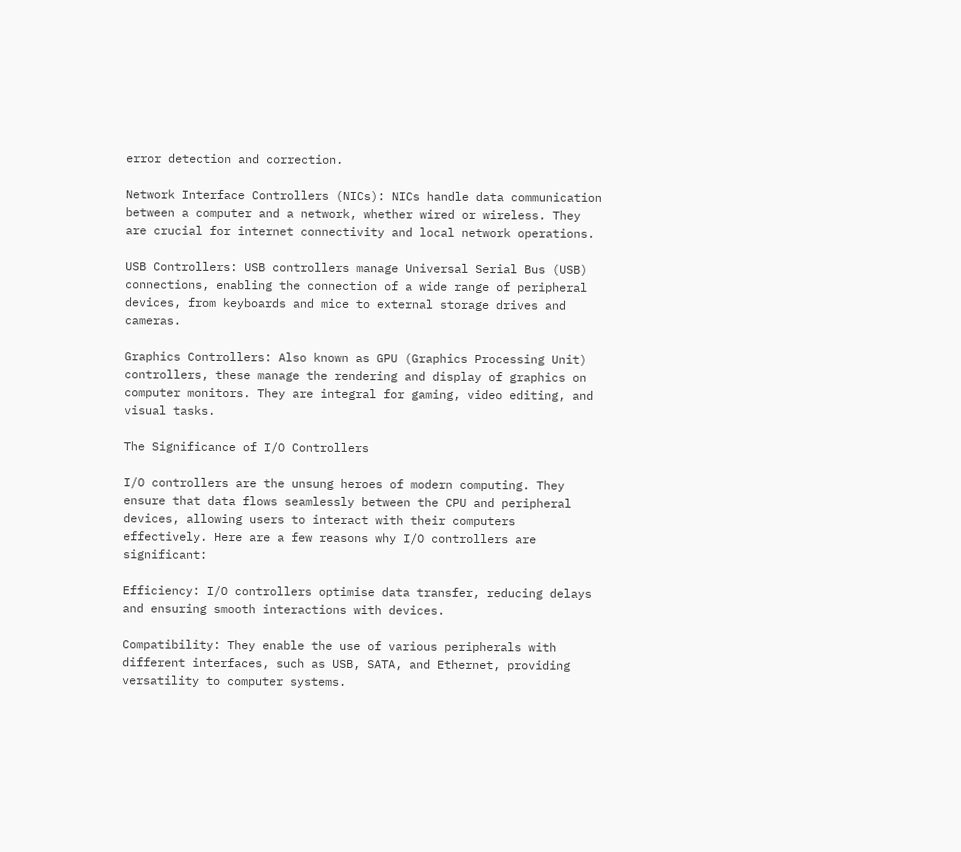error detection and correction.

Network Interface Controllers (NICs): NICs handle data communication between a computer and a network, whether wired or wireless. They are crucial for internet connectivity and local network operations.

USB Controllers: USB controllers manage Universal Serial Bus (USB) connections, enabling the connection of a wide range of peripheral devices, from keyboards and mice to external storage drives and cameras.

Graphics Controllers: Also known as GPU (Graphics Processing Unit) controllers, these manage the rendering and display of graphics on computer monitors. They are integral for gaming, video editing, and visual tasks.

The Significance of I/O Controllers

I/O controllers are the unsung heroes of modern computing. They ensure that data flows seamlessly between the CPU and peripheral devices, allowing users to interact with their computers effectively. Here are a few reasons why I/O controllers are significant:

Efficiency: I/O controllers optimise data transfer, reducing delays and ensuring smooth interactions with devices.

Compatibility: They enable the use of various peripherals with different interfaces, such as USB, SATA, and Ethernet, providing versatility to computer systems.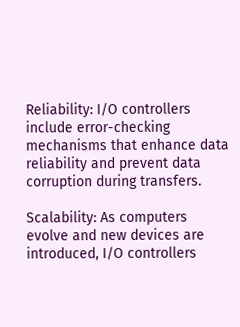Reliability: I/O controllers include error-checking mechanisms that enhance data reliability and prevent data corruption during transfers.

Scalability: As computers evolve and new devices are introduced, I/O controllers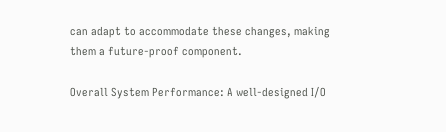can adapt to accommodate these changes, making them a future-proof component.

Overall System Performance: A well-designed I/O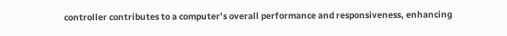controller contributes to a computer’s overall performance and responsiveness, enhancing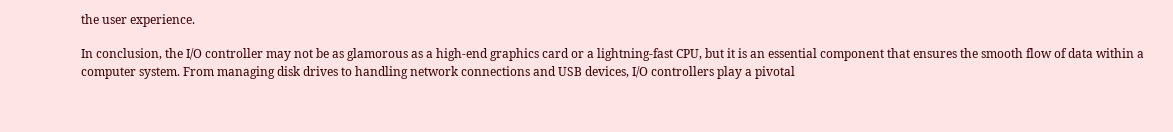the user experience.

In conclusion, the I/O controller may not be as glamorous as a high-end graphics card or a lightning-fast CPU, but it is an essential component that ensures the smooth flow of data within a computer system. From managing disk drives to handling network connections and USB devices, I/O controllers play a pivotal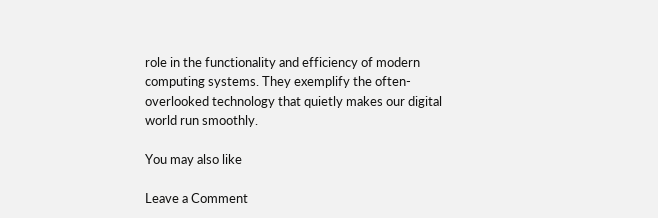role in the functionality and efficiency of modern computing systems. They exemplify the often-overlooked technology that quietly makes our digital world run smoothly.

You may also like

Leave a Comment